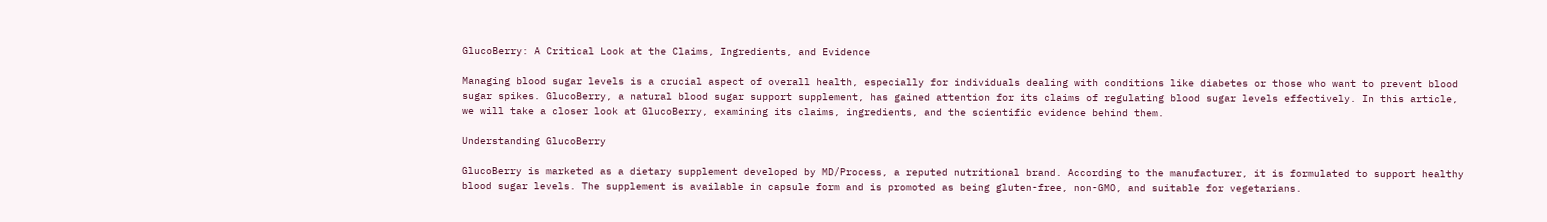GlucoBerry: A Critical Look at the Claims, Ingredients, and Evidence

Managing blood sugar levels is a crucial aspect of overall health, especially for individuals dealing with conditions like diabetes or those who want to prevent blood sugar spikes. GlucoBerry, a natural blood sugar support supplement, has gained attention for its claims of regulating blood sugar levels effectively. In this article, we will take a closer look at GlucoBerry, examining its claims, ingredients, and the scientific evidence behind them.

Understanding GlucoBerry

GlucoBerry is marketed as a dietary supplement developed by MD/Process, a reputed nutritional brand. According to the manufacturer, it is formulated to support healthy blood sugar levels. The supplement is available in capsule form and is promoted as being gluten-free, non-GMO, and suitable for vegetarians.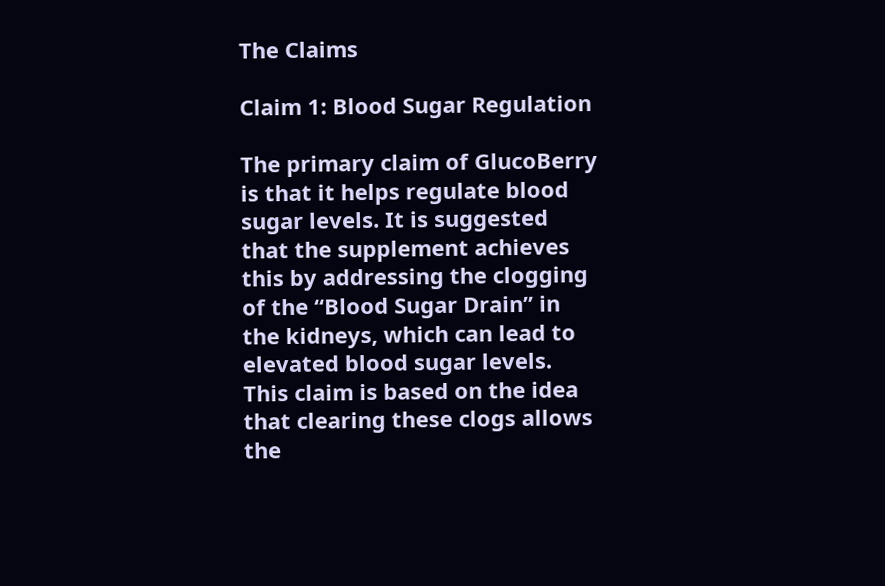The Claims

Claim 1: Blood Sugar Regulation

The primary claim of GlucoBerry is that it helps regulate blood sugar levels. It is suggested that the supplement achieves this by addressing the clogging of the “Blood Sugar Drain” in the kidneys, which can lead to elevated blood sugar levels. This claim is based on the idea that clearing these clogs allows the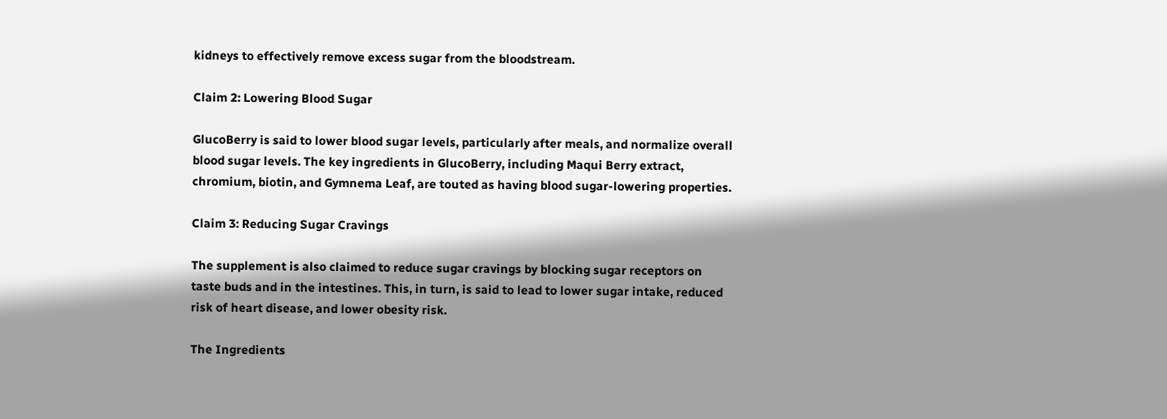kidneys to effectively remove excess sugar from the bloodstream.

Claim 2: Lowering Blood Sugar

GlucoBerry is said to lower blood sugar levels, particularly after meals, and normalize overall blood sugar levels. The key ingredients in GlucoBerry, including Maqui Berry extract, chromium, biotin, and Gymnema Leaf, are touted as having blood sugar-lowering properties.

Claim 3: Reducing Sugar Cravings

The supplement is also claimed to reduce sugar cravings by blocking sugar receptors on taste buds and in the intestines. This, in turn, is said to lead to lower sugar intake, reduced risk of heart disease, and lower obesity risk.

The Ingredients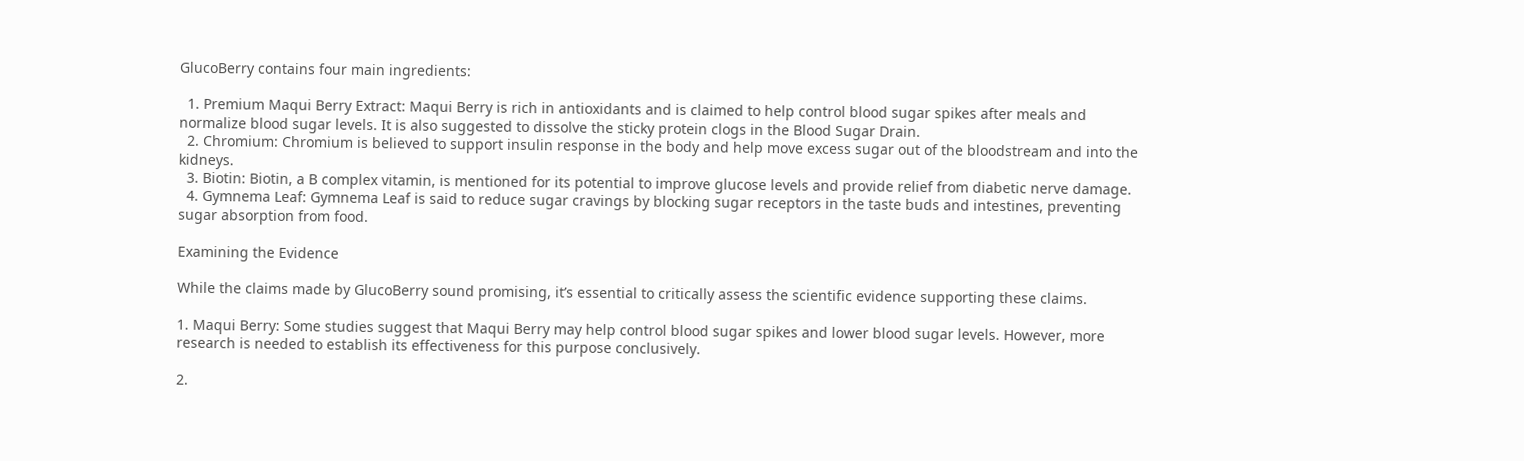GlucoBerry contains four main ingredients:

  1. Premium Maqui Berry Extract: Maqui Berry is rich in antioxidants and is claimed to help control blood sugar spikes after meals and normalize blood sugar levels. It is also suggested to dissolve the sticky protein clogs in the Blood Sugar Drain.
  2. Chromium: Chromium is believed to support insulin response in the body and help move excess sugar out of the bloodstream and into the kidneys.
  3. Biotin: Biotin, a B complex vitamin, is mentioned for its potential to improve glucose levels and provide relief from diabetic nerve damage.
  4. Gymnema Leaf: Gymnema Leaf is said to reduce sugar cravings by blocking sugar receptors in the taste buds and intestines, preventing sugar absorption from food.

Examining the Evidence

While the claims made by GlucoBerry sound promising, it’s essential to critically assess the scientific evidence supporting these claims.

1. Maqui Berry: Some studies suggest that Maqui Berry may help control blood sugar spikes and lower blood sugar levels. However, more research is needed to establish its effectiveness for this purpose conclusively.

2.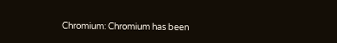Chromium: Chromium has been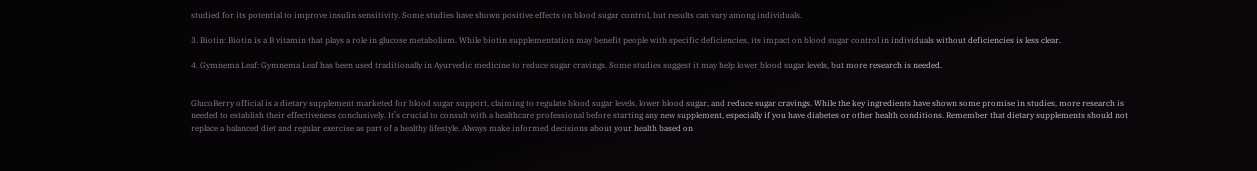studied for its potential to improve insulin sensitivity. Some studies have shown positive effects on blood sugar control, but results can vary among individuals.

3. Biotin: Biotin is a B vitamin that plays a role in glucose metabolism. While biotin supplementation may benefit people with specific deficiencies, its impact on blood sugar control in individuals without deficiencies is less clear.

4. Gymnema Leaf: Gymnema Leaf has been used traditionally in Ayurvedic medicine to reduce sugar cravings. Some studies suggest it may help lower blood sugar levels, but more research is needed.


GlucoBerry official is a dietary supplement marketed for blood sugar support, claiming to regulate blood sugar levels, lower blood sugar, and reduce sugar cravings. While the key ingredients have shown some promise in studies, more research is needed to establish their effectiveness conclusively. It’s crucial to consult with a healthcare professional before starting any new supplement, especially if you have diabetes or other health conditions. Remember that dietary supplements should not replace a balanced diet and regular exercise as part of a healthy lifestyle. Always make informed decisions about your health based on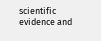scientific evidence and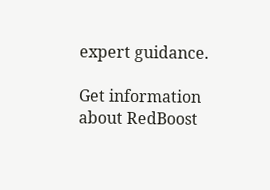expert guidance.

Get information about RedBoost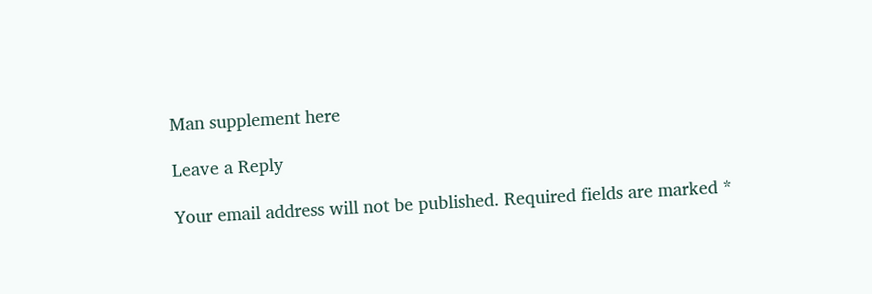Man supplement here

Leave a Reply

Your email address will not be published. Required fields are marked *